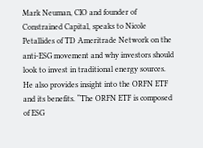Mark Neuman, CIO and founder of Constrained Capital, speaks to Nicole Petallides of TD Ameritrade Network on the anti-ESG movement and why investors should look to invest in traditional energy sources. He also provides insight into the ORFN ETF and its benefits. “The ORFN ETF is composed of ESG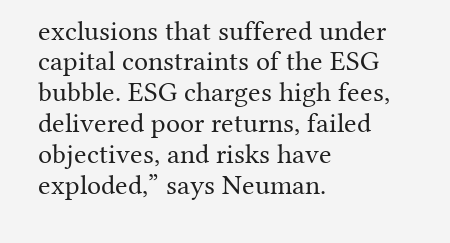exclusions that suffered under capital constraints of the ESG bubble. ESG charges high fees, delivered poor returns, failed objectives, and risks have exploded,” says Neuman.